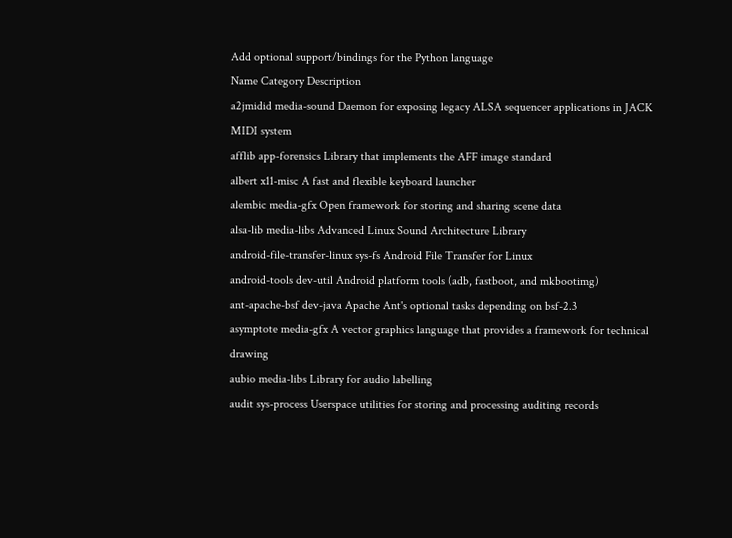Add optional support/bindings for the Python language
Name Category Description
a2jmidid media-sound Daemon for exposing legacy ALSA sequencer applications in JACK MIDI system
afflib app-forensics Library that implements the AFF image standard
albert x11-misc A fast and flexible keyboard launcher
alembic media-gfx Open framework for storing and sharing scene data
alsa-lib media-libs Advanced Linux Sound Architecture Library
android-file-transfer-linux sys-fs Android File Transfer for Linux
android-tools dev-util Android platform tools (adb, fastboot, and mkbootimg)
ant-apache-bsf dev-java Apache Ant's optional tasks depending on bsf-2.3
asymptote media-gfx A vector graphics language that provides a framework for technical drawing
aubio media-libs Library for audio labelling
audit sys-process Userspace utilities for storing and processing auditing records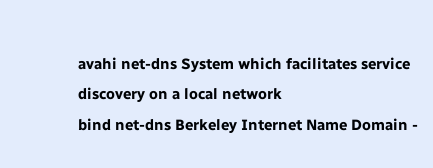avahi net-dns System which facilitates service discovery on a local network
bind net-dns Berkeley Internet Name Domain -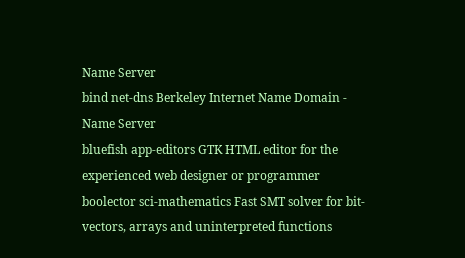Name Server
bind net-dns Berkeley Internet Name Domain - Name Server
bluefish app-editors GTK HTML editor for the experienced web designer or programmer
boolector sci-mathematics Fast SMT solver for bit-vectors, arrays and uninterpreted functions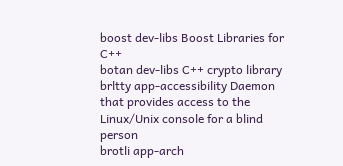boost dev-libs Boost Libraries for C++
botan dev-libs C++ crypto library
brltty app-accessibility Daemon that provides access to the Linux/Unix console for a blind person
brotli app-arch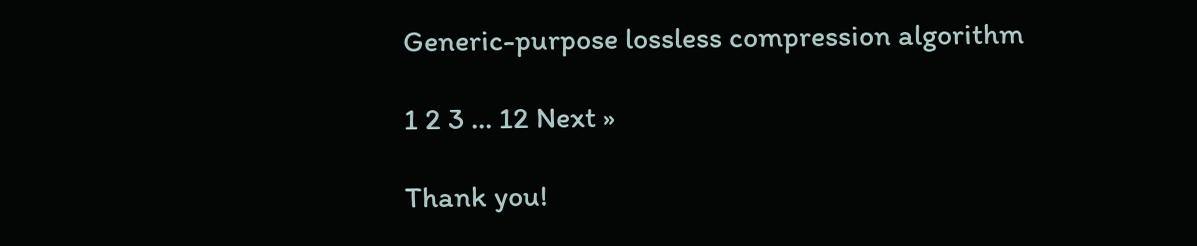Generic-purpose lossless compression algorithm

1 2 3 ... 12 Next »

Thank you!